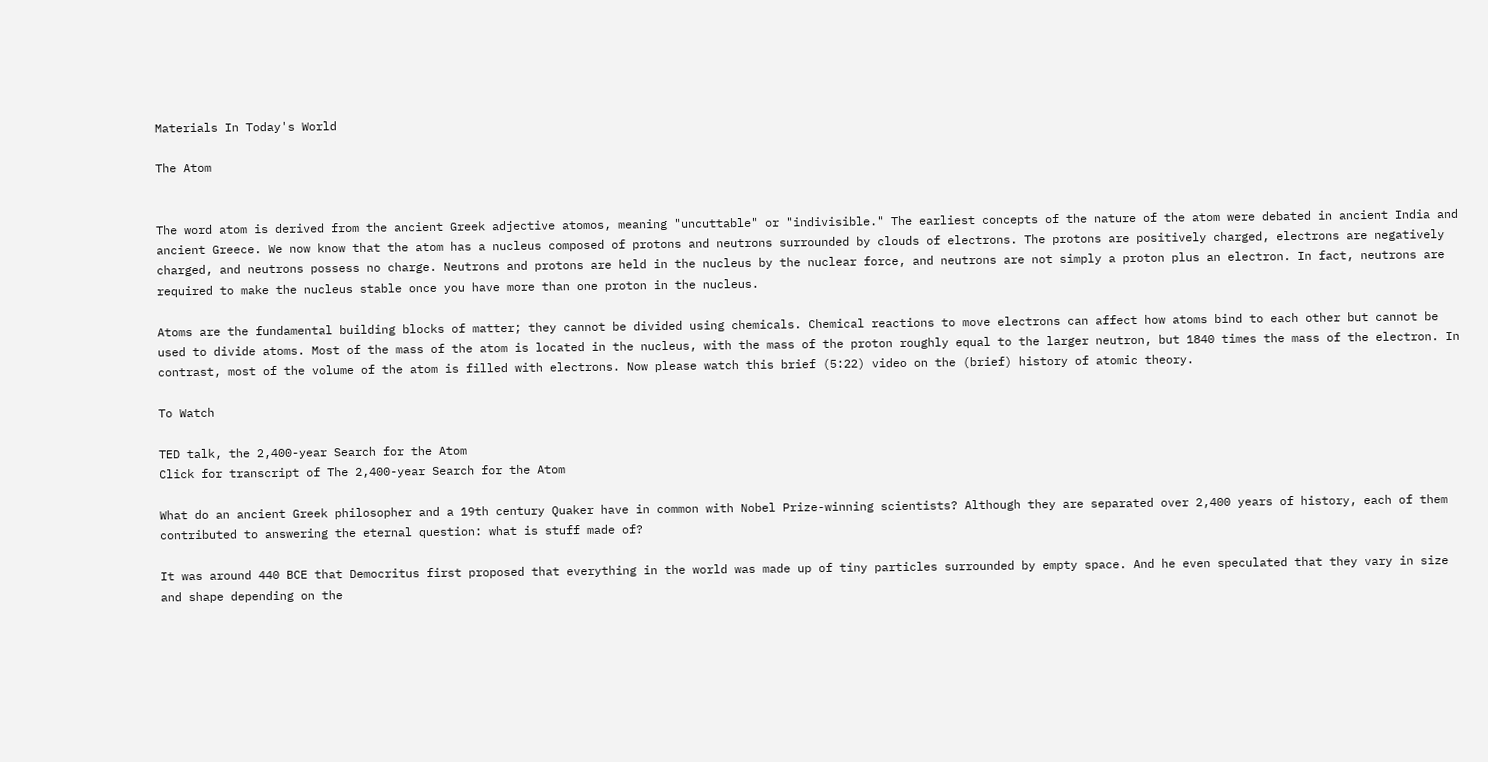Materials In Today's World

The Atom


The word atom is derived from the ancient Greek adjective atomos, meaning "uncuttable" or "indivisible." The earliest concepts of the nature of the atom were debated in ancient India and ancient Greece. We now know that the atom has a nucleus composed of protons and neutrons surrounded by clouds of electrons. The protons are positively charged, electrons are negatively charged, and neutrons possess no charge. Neutrons and protons are held in the nucleus by the nuclear force, and neutrons are not simply a proton plus an electron. In fact, neutrons are required to make the nucleus stable once you have more than one proton in the nucleus.

Atoms are the fundamental building blocks of matter; they cannot be divided using chemicals. Chemical reactions to move electrons can affect how atoms bind to each other but cannot be used to divide atoms. Most of the mass of the atom is located in the nucleus, with the mass of the proton roughly equal to the larger neutron, but 1840 times the mass of the electron. In contrast, most of the volume of the atom is filled with electrons. Now please watch this brief (5:22) video on the (brief) history of atomic theory.

To Watch

TED talk, the 2,400-year Search for the Atom
Click for transcript of The 2,400-year Search for the Atom

What do an ancient Greek philosopher and a 19th century Quaker have in common with Nobel Prize-winning scientists? Although they are separated over 2,400 years of history, each of them contributed to answering the eternal question: what is stuff made of?

It was around 440 BCE that Democritus first proposed that everything in the world was made up of tiny particles surrounded by empty space. And he even speculated that they vary in size and shape depending on the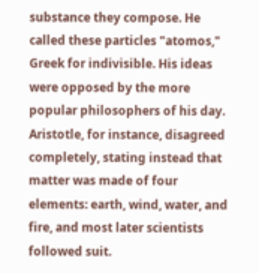substance they compose. He called these particles "atomos," Greek for indivisible. His ideas were opposed by the more popular philosophers of his day. Aristotle, for instance, disagreed completely, stating instead that matter was made of four elements: earth, wind, water, and fire, and most later scientists followed suit.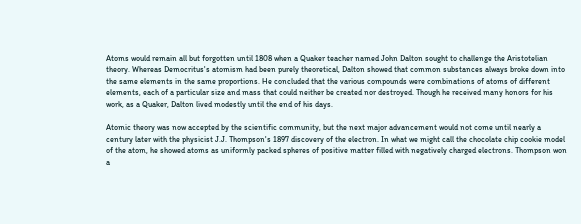Atoms would remain all but forgotten until 1808 when a Quaker teacher named John Dalton sought to challenge the Aristotelian theory. Whereas Democritus's atomism had been purely theoretical, Dalton showed that common substances always broke down into the same elements in the same proportions. He concluded that the various compounds were combinations of atoms of different elements, each of a particular size and mass that could neither be created nor destroyed. Though he received many honors for his work, as a Quaker, Dalton lived modestly until the end of his days.

Atomic theory was now accepted by the scientific community, but the next major advancement would not come until nearly a century later with the physicist J.J. Thompson's 1897 discovery of the electron. In what we might call the chocolate chip cookie model of the atom, he showed atoms as uniformly packed spheres of positive matter filled with negatively charged electrons. Thompson won a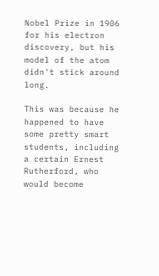Nobel Prize in 1906 for his electron discovery, but his model of the atom didn't stick around long.

This was because he happened to have some pretty smart students, including a certain Ernest Rutherford, who would become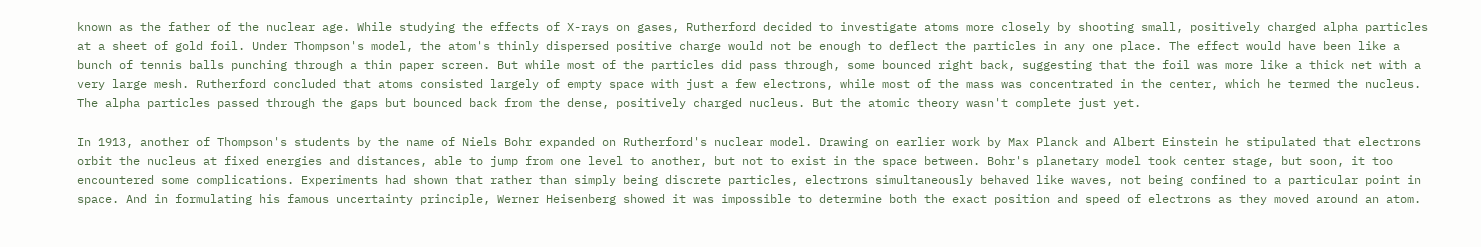known as the father of the nuclear age. While studying the effects of X-rays on gases, Rutherford decided to investigate atoms more closely by shooting small, positively charged alpha particles at a sheet of gold foil. Under Thompson's model, the atom's thinly dispersed positive charge would not be enough to deflect the particles in any one place. The effect would have been like a bunch of tennis balls punching through a thin paper screen. But while most of the particles did pass through, some bounced right back, suggesting that the foil was more like a thick net with a very large mesh. Rutherford concluded that atoms consisted largely of empty space with just a few electrons, while most of the mass was concentrated in the center, which he termed the nucleus. The alpha particles passed through the gaps but bounced back from the dense, positively charged nucleus. But the atomic theory wasn't complete just yet.

In 1913, another of Thompson's students by the name of Niels Bohr expanded on Rutherford's nuclear model. Drawing on earlier work by Max Planck and Albert Einstein he stipulated that electrons orbit the nucleus at fixed energies and distances, able to jump from one level to another, but not to exist in the space between. Bohr's planetary model took center stage, but soon, it too encountered some complications. Experiments had shown that rather than simply being discrete particles, electrons simultaneously behaved like waves, not being confined to a particular point in space. And in formulating his famous uncertainty principle, Werner Heisenberg showed it was impossible to determine both the exact position and speed of electrons as they moved around an atom.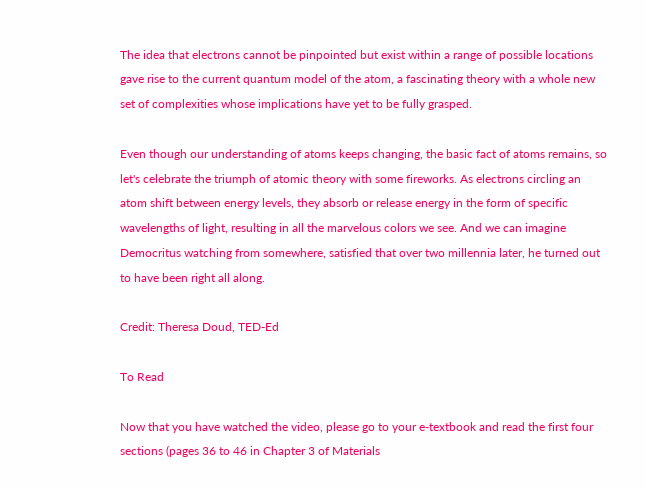The idea that electrons cannot be pinpointed but exist within a range of possible locations gave rise to the current quantum model of the atom, a fascinating theory with a whole new set of complexities whose implications have yet to be fully grasped.

Even though our understanding of atoms keeps changing, the basic fact of atoms remains, so let's celebrate the triumph of atomic theory with some fireworks. As electrons circling an atom shift between energy levels, they absorb or release energy in the form of specific wavelengths of light, resulting in all the marvelous colors we see. And we can imagine Democritus watching from somewhere, satisfied that over two millennia later, he turned out to have been right all along.

Credit: Theresa Doud, TED-Ed

To Read

Now that you have watched the video, please go to your e-textbook and read the first four sections (pages 36 to 46 in Chapter 3 of Materials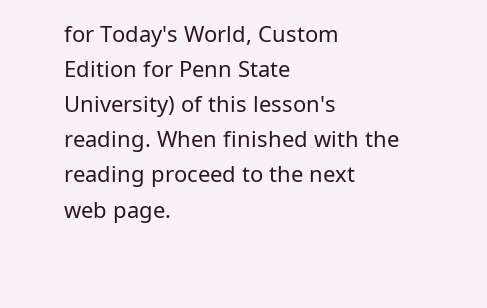for Today's World, Custom Edition for Penn State University) of this lesson's reading. When finished with the reading proceed to the next web page.